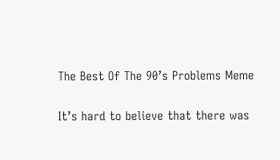The Best Of The 90’s Problems Meme

It’s hard to believe that there was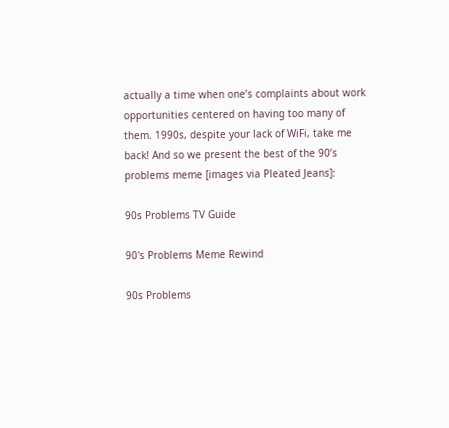actually a time when one’s complaints about work opportunities centered on having too many of them. 1990s, despite your lack of WiFi, take me back! And so we present the best of the 90’s problems meme [images via Pleated Jeans]:

90s Problems TV Guide

90's Problems Meme Rewind

90s Problems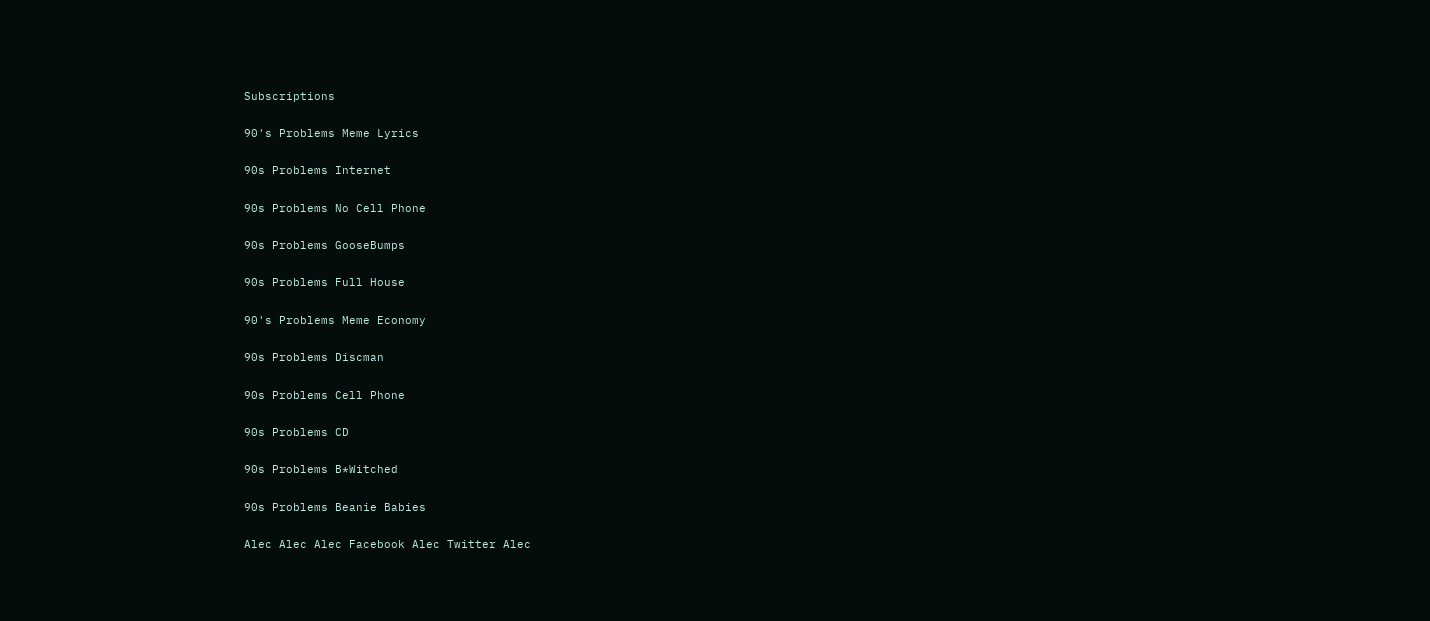Subscriptions

90's Problems Meme Lyrics

90s Problems Internet

90s Problems No Cell Phone

90s Problems GooseBumps

90s Problems Full House

90's Problems Meme Economy

90s Problems Discman

90s Problems Cell Phone

90s Problems CD

90s Problems B*Witched

90s Problems Beanie Babies

Alec Alec Alec Facebook Alec Twitter Alec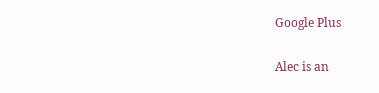Google Plus

Alec is an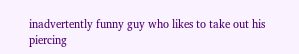inadvertently funny guy who likes to take out his piercing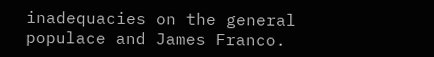inadequacies on the general populace and James Franco.